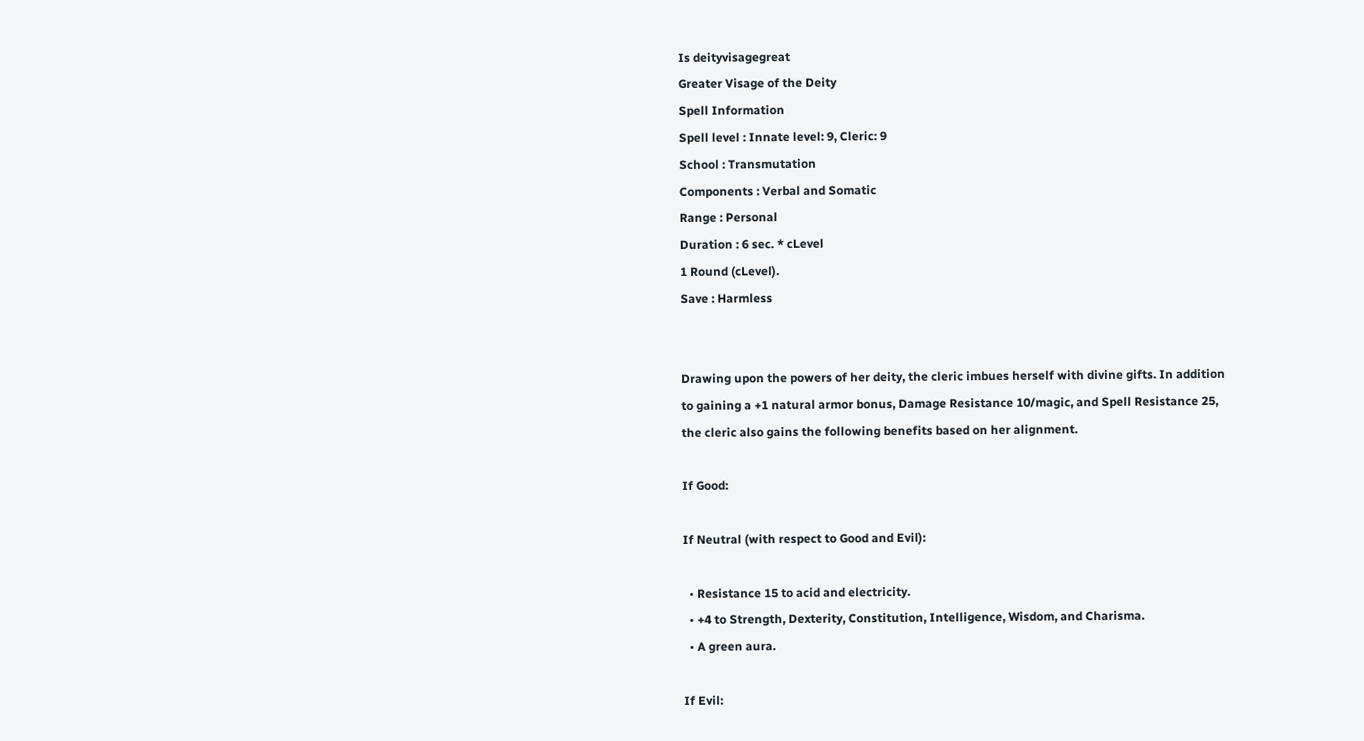Is deityvisagegreat
Greater Visage of the Deity
Spell Information
Spell level : Innate level: 9, Cleric: 9
School : Transmutation
Components : Verbal and Somatic
Range : Personal
Duration : 6 sec. * cLevel
1 Round (cLevel).
Save : Harmless


Drawing upon the powers of her deity, the cleric imbues herself with divine gifts. In addition to gaining a +1 natural armor bonus, Damage Resistance 10/magic, and Spell Resistance 25, the cleric also gains the following benefits based on her alignment.

If Good:

If Neutral (with respect to Good and Evil):

  • Resistance 15 to acid and electricity.
  • +4 to Strength, Dexterity, Constitution, Intelligence, Wisdom, and Charisma.
  • A green aura.

If Evil: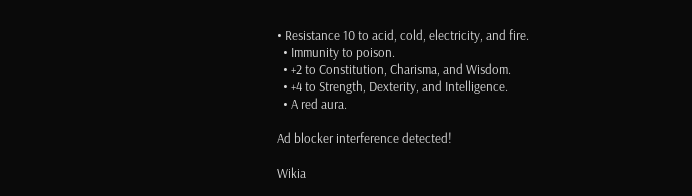• Resistance 10 to acid, cold, electricity, and fire.
  • Immunity to poison.
  • +2 to Constitution, Charisma, and Wisdom.
  • +4 to Strength, Dexterity, and Intelligence.
  • A red aura.

Ad blocker interference detected!

Wikia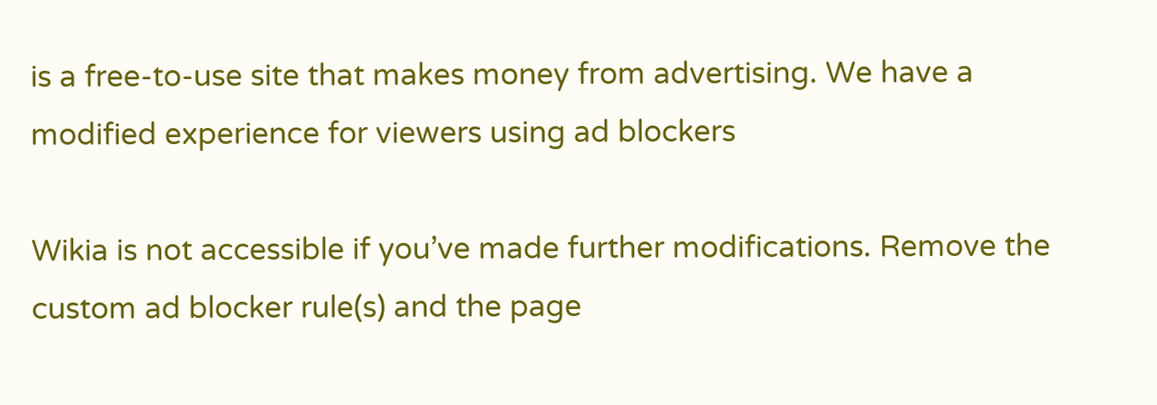is a free-to-use site that makes money from advertising. We have a modified experience for viewers using ad blockers

Wikia is not accessible if you’ve made further modifications. Remove the custom ad blocker rule(s) and the page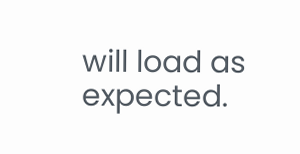will load as expected.